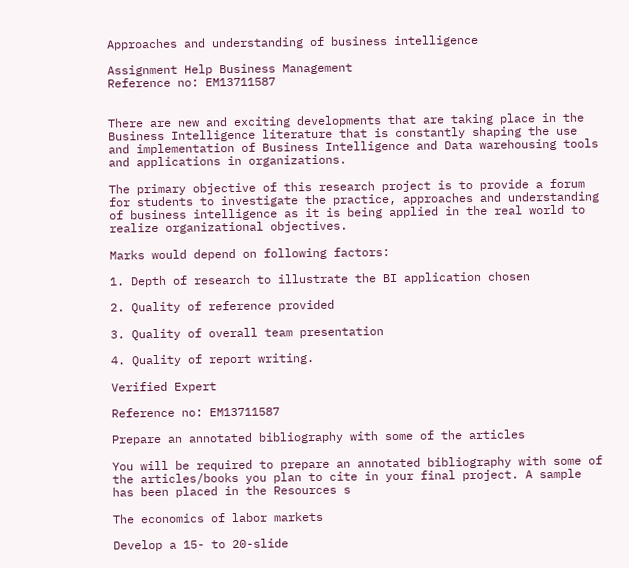Approaches and understanding of business intelligence

Assignment Help Business Management
Reference no: EM13711587


There are new and exciting developments that are taking place in the Business Intelligence literature that is constantly shaping the use and implementation of Business Intelligence and Data warehousing tools and applications in organizations.

The primary objective of this research project is to provide a forum for students to investigate the practice, approaches and understanding of business intelligence as it is being applied in the real world to realize organizational objectives.

Marks would depend on following factors:

1. Depth of research to illustrate the BI application chosen

2. Quality of reference provided

3. Quality of overall team presentation

4. Quality of report writing.

Verified Expert

Reference no: EM13711587

Prepare an annotated bibliography with some of the articles

You will be required to prepare an annotated bibliography with some of the articles/books you plan to cite in your final project. A sample has been placed in the Resources s

The economics of labor markets

Develop a 15- to 20-slide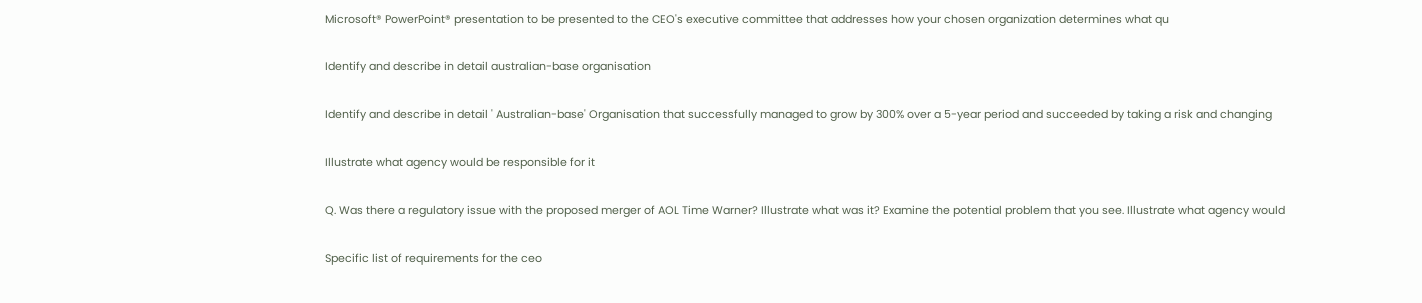Microsoft® PowerPoint® presentation to be presented to the CEO's executive committee that addresses how your chosen organization determines what qu

Identify and describe in detail australian-base organisation

Identify and describe in detail ' Australian-base' Organisation that successfully managed to grow by 300% over a 5-year period and succeeded by taking a risk and changing

Illustrate what agency would be responsible for it

Q. Was there a regulatory issue with the proposed merger of AOL Time Warner? Illustrate what was it? Examine the potential problem that you see. Illustrate what agency would

Specific list of requirements for the ceo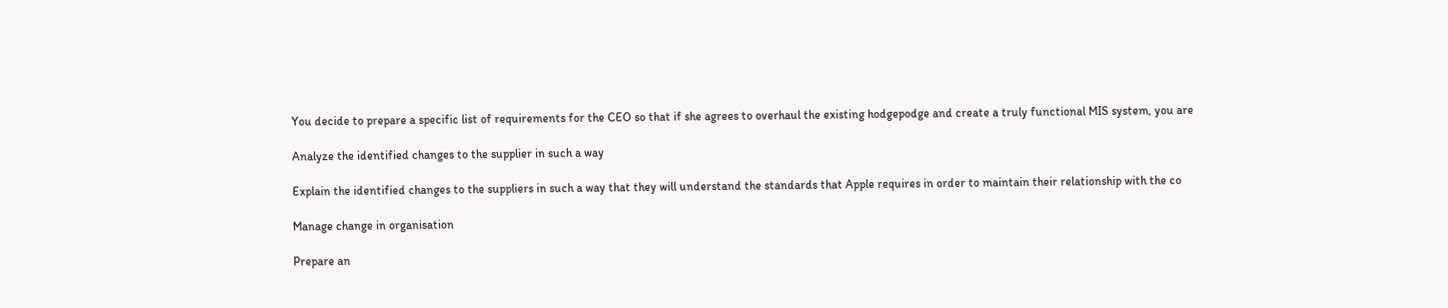You decide to prepare a specific list of requirements for the CEO so that if she agrees to overhaul the existing hodgepodge and create a truly functional MIS system, you are

Analyze the identified changes to the supplier in such a way

Explain the identified changes to the suppliers in such a way that they will understand the standards that Apple requires in order to maintain their relationship with the co

Manage change in organisation

Prepare an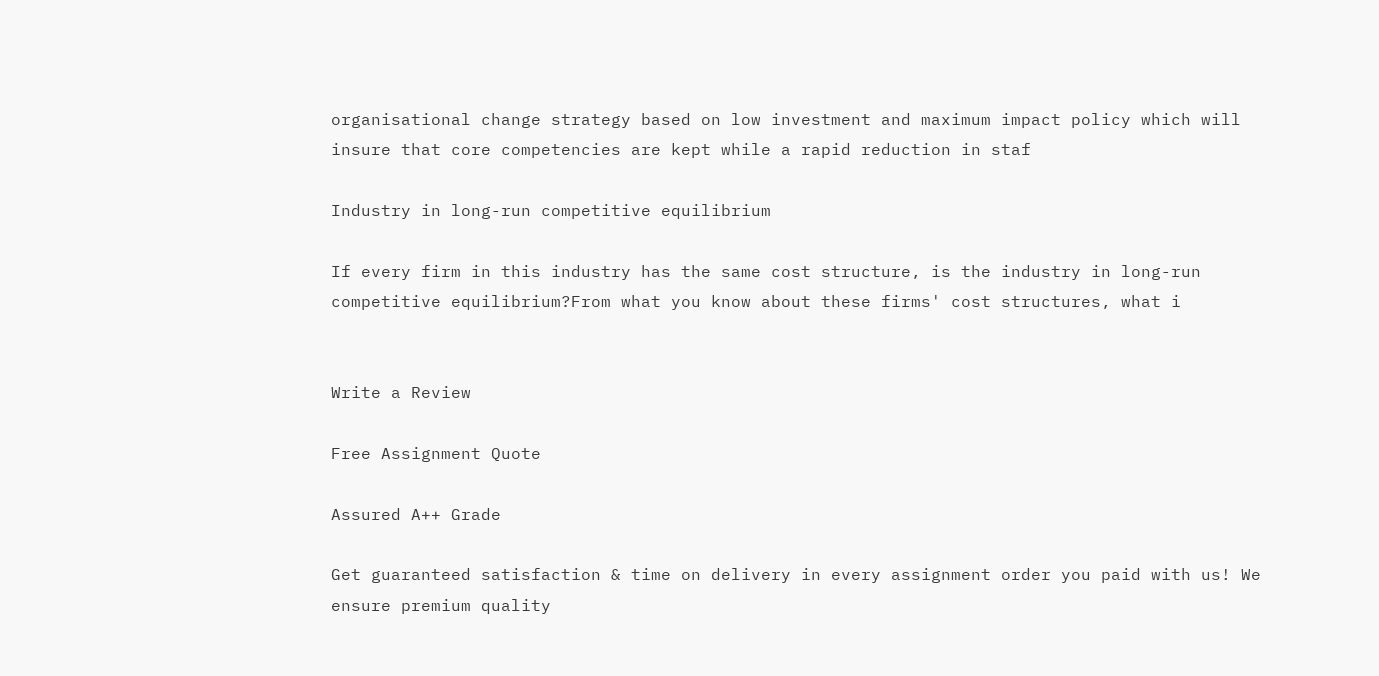organisational change strategy based on low investment and maximum impact policy which will insure that core competencies are kept while a rapid reduction in staf

Industry in long-run competitive equilibrium

If every firm in this industry has the same cost structure, is the industry in long-run competitive equilibrium?From what you know about these firms' cost structures, what i


Write a Review

Free Assignment Quote

Assured A++ Grade

Get guaranteed satisfaction & time on delivery in every assignment order you paid with us! We ensure premium quality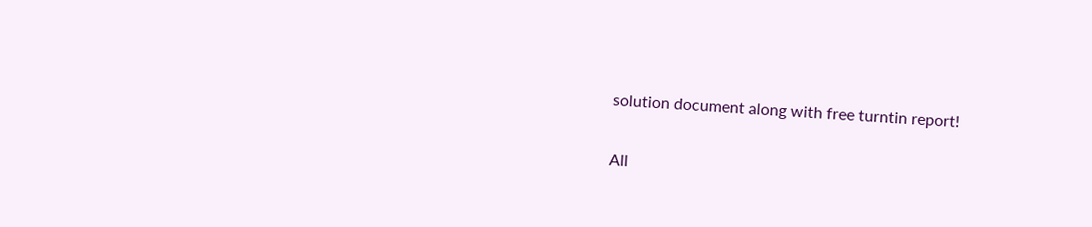solution document along with free turntin report!

All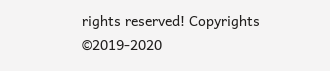rights reserved! Copyrights ©2019-2020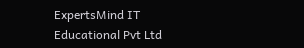ExpertsMind IT Educational Pvt Ltd